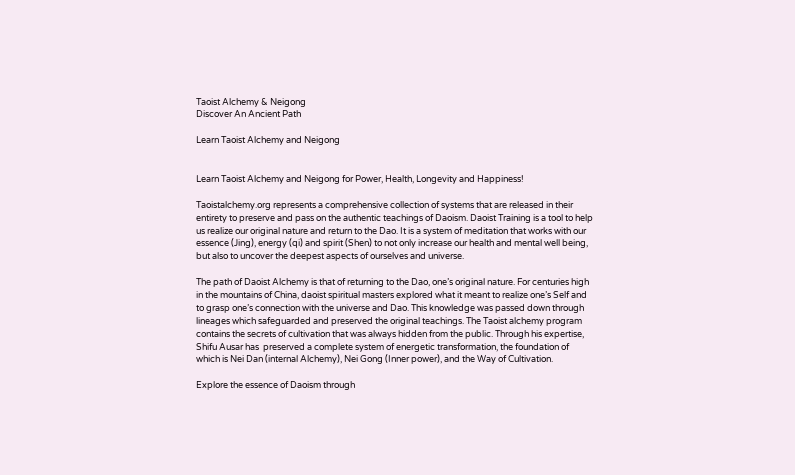Taoist Alchemy & Neigong
Discover An Ancient Path

Learn Taoist Alchemy and Neigong


Learn Taoist Alchemy and Neigong for Power, Health, Longevity and Happiness!

Taoistalchemy.org represents a comprehensive collection of systems that are released in their entirety to preserve and pass on the authentic teachings of Daoism. Daoist Training is a tool to help us realize our original nature and return to the Dao. It is a system of meditation that works with our essence (Jing), energy (qi) and spirit (Shen) to not only increase our health and mental well being, but also to uncover the deepest aspects of ourselves and universe.

The path of Daoist Alchemy is that of returning to the Dao, one’s original nature. For centuries high in the mountains of China, daoist spiritual masters explored what it meant to realize one’s Self and to grasp one’s connection with the universe and Dao. This knowledge was passed down through lineages which safeguarded and preserved the original teachings. The Taoist alchemy program contains the secrets of cultivation that was always hidden from the public. Through his expertise, Shifu Ausar has  preserved a complete system of energetic transformation, the foundation of which is Nei Dan (internal Alchemy), Nei Gong (Inner power), and the Way of Cultivation.

Explore the essence of Daoism through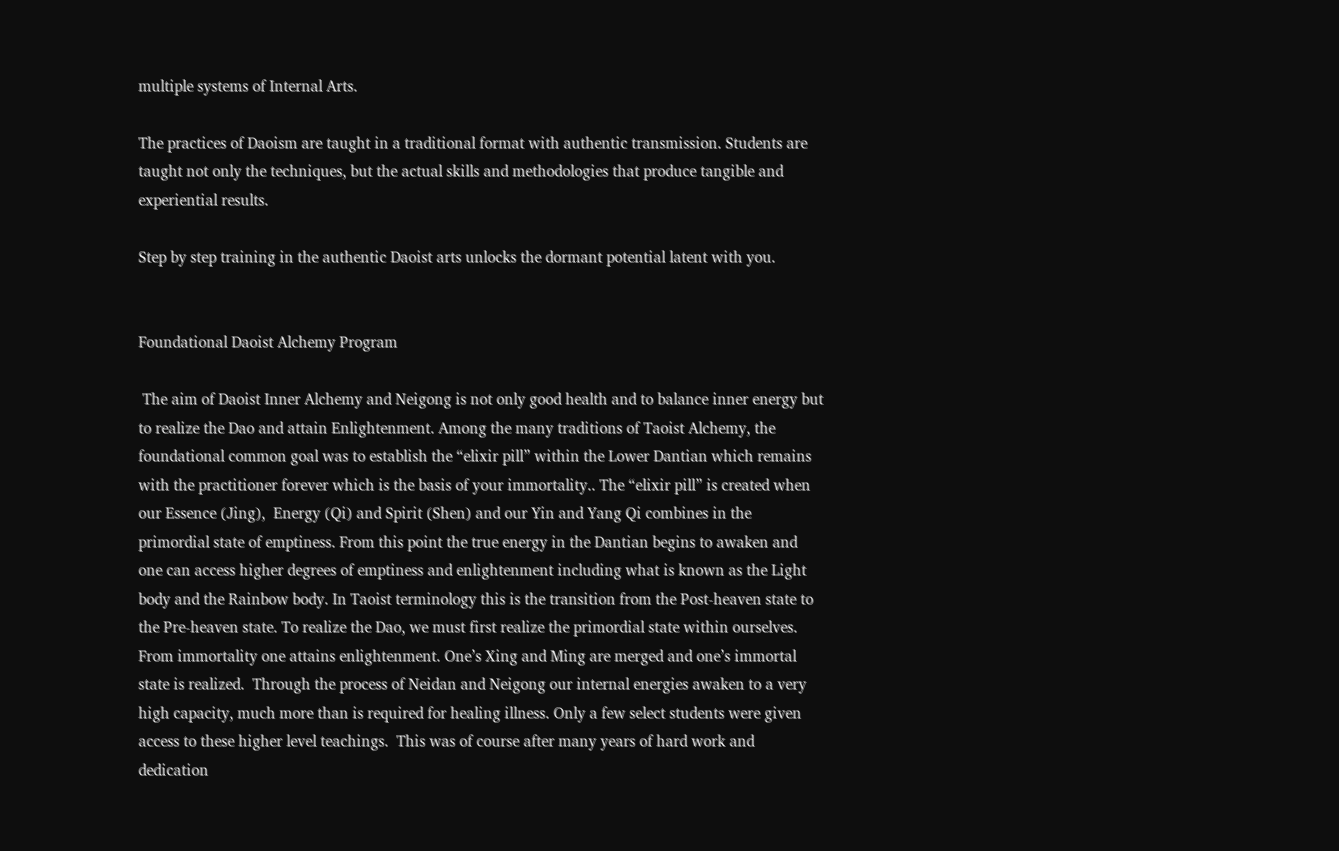multiple systems of Internal Arts.

The practices of Daoism are taught in a traditional format with authentic transmission. Students are taught not only the techniques, but the actual skills and methodologies that produce tangible and experiential results.

Step by step training in the authentic Daoist arts unlocks the dormant potential latent with you.


Foundational Daoist Alchemy Program

 The aim of Daoist Inner Alchemy and Neigong is not only good health and to balance inner energy but to realize the Dao and attain Enlightenment. Among the many traditions of Taoist Alchemy, the foundational common goal was to establish the “elixir pill” within the Lower Dantian which remains with the practitioner forever which is the basis of your immortality.. The “elixir pill” is created when our Essence (Jing),  Energy (Qi) and Spirit (Shen) and our Yin and Yang Qi combines in the primordial state of emptiness. From this point the true energy in the Dantian begins to awaken and one can access higher degrees of emptiness and enlightenment including what is known as the Light body and the Rainbow body. In Taoist terminology this is the transition from the Post-heaven state to the Pre-heaven state. To realize the Dao, we must first realize the primordial state within ourselves. From immortality one attains enlightenment. One’s Xing and Ming are merged and one’s immortal state is realized.  Through the process of Neidan and Neigong our internal energies awaken to a very high capacity, much more than is required for healing illness. Only a few select students were given access to these higher level teachings.  This was of course after many years of hard work and dedication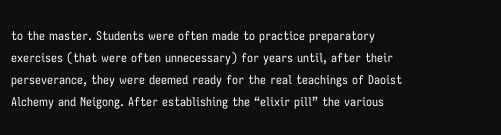to the master. Students were often made to practice preparatory exercises (that were often unnecessary) for years until, after their perseverance, they were deemed ready for the real teachings of Daoist Alchemy and Neigong. After establishing the “elixir pill” the various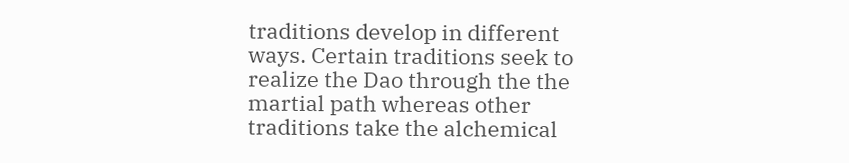traditions develop in different ways. Certain traditions seek to realize the Dao through the the martial path whereas other traditions take the alchemical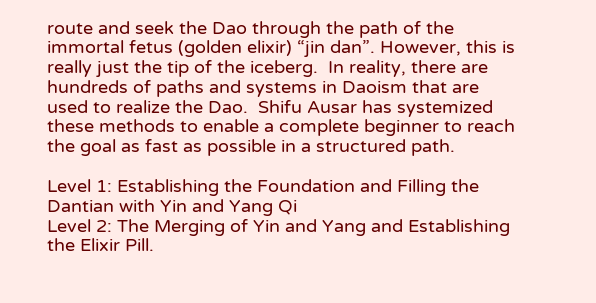route and seek the Dao through the path of the immortal fetus (golden elixir) “jin dan”. However, this is really just the tip of the iceberg.  In reality, there are hundreds of paths and systems in Daoism that are used to realize the Dao.  Shifu Ausar has systemized these methods to enable a complete beginner to reach the goal as fast as possible in a structured path.

Level 1: Establishing the Foundation and Filling the Dantian with Yin and Yang Qi
Level 2: The Merging of Yin and Yang and Establishing the Elixir Pill.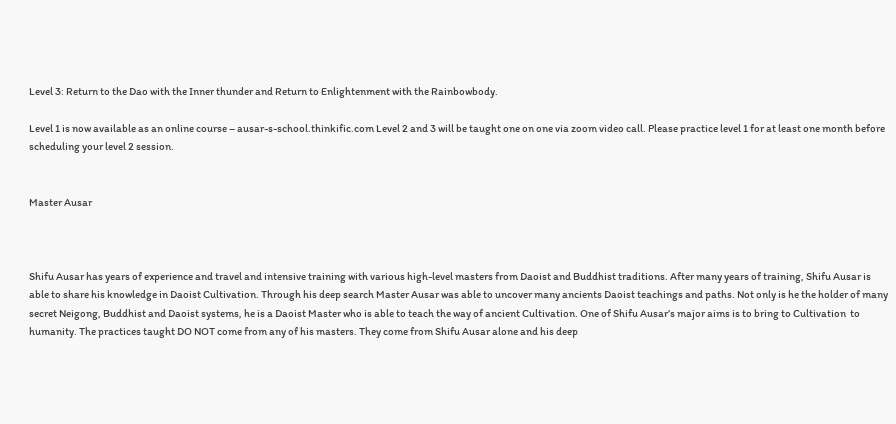Level 3: Return to the Dao with the Inner thunder and Return to Enlightenment with the Rainbowbody.

Level 1 is now available as an online course – ausar-s-school.thinkific.com Level 2 and 3 will be taught one on one via zoom video call. Please practice level 1 for at least one month before scheduling your level 2 session.


Master Ausar



Shifu Ausar has years of experience and travel and intensive training with various high-level masters from Daoist and Buddhist traditions. After many years of training, Shifu Ausar is able to share his knowledge in Daoist Cultivation. Through his deep search Master Ausar was able to uncover many ancients Daoist teachings and paths. Not only is he the holder of many secret Neigong, Buddhist and Daoist systems, he is a Daoist Master who is able to teach the way of ancient Cultivation. One of Shifu Ausar’s major aims is to bring to Cultivation  to humanity. The practices taught DO NOT come from any of his masters. They come from Shifu Ausar alone and his deep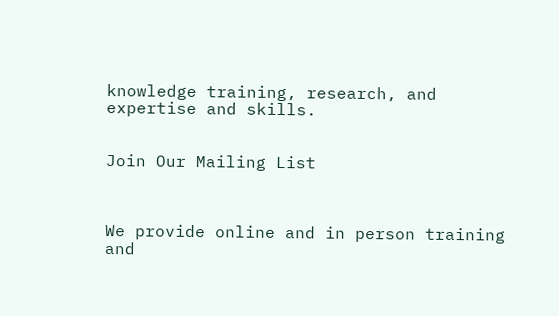knowledge training, research, and expertise and skills.


Join Our Mailing List



We provide online and in person training and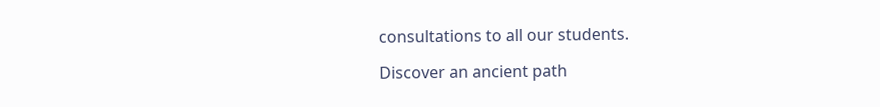consultations to all our students.

Discover an ancient path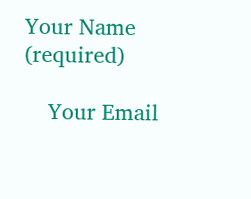Your Name (required)

    Your Email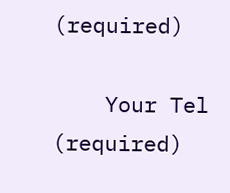(required)

    Your Tel (required)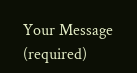Your Message (required)